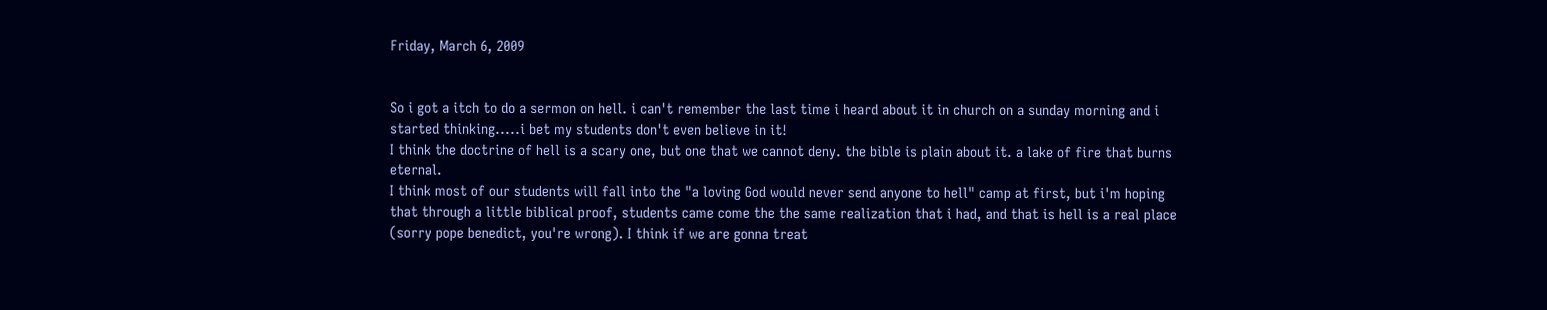Friday, March 6, 2009


So i got a itch to do a sermon on hell. i can't remember the last time i heard about it in church on a sunday morning and i started thinking.....i bet my students don't even believe in it!
I think the doctrine of hell is a scary one, but one that we cannot deny. the bible is plain about it. a lake of fire that burns eternal.
I think most of our students will fall into the "a loving God would never send anyone to hell" camp at first, but i'm hoping that through a little biblical proof, students came come the the same realization that i had, and that is hell is a real place (sorry pope benedict, you're wrong). I think if we are gonna treat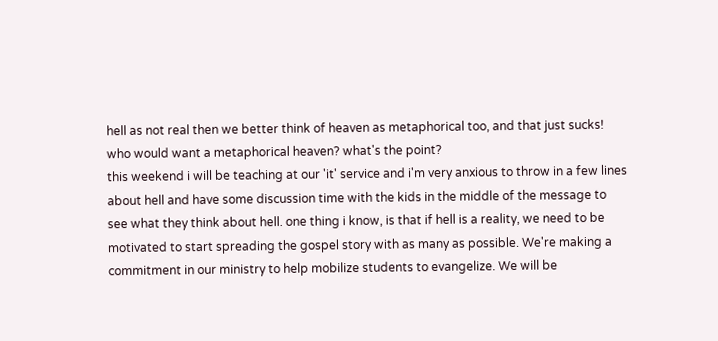hell as not real then we better think of heaven as metaphorical too, and that just sucks! who would want a metaphorical heaven? what's the point?
this weekend i will be teaching at our 'it' service and i'm very anxious to throw in a few lines about hell and have some discussion time with the kids in the middle of the message to see what they think about hell. one thing i know, is that if hell is a reality, we need to be motivated to start spreading the gospel story with as many as possible. We're making a commitment in our ministry to help mobilize students to evangelize. We will be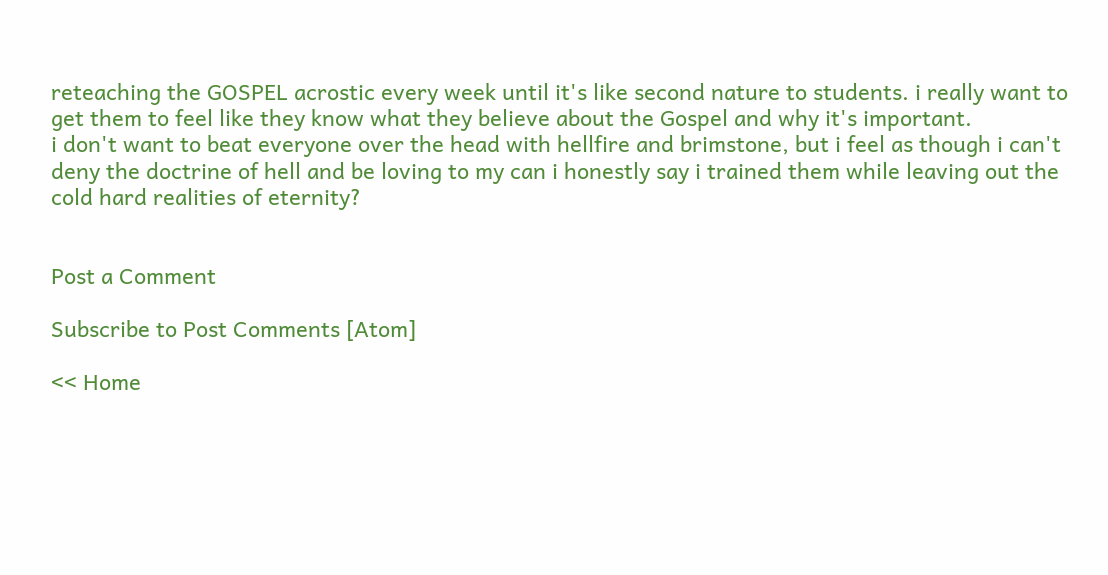reteaching the GOSPEL acrostic every week until it's like second nature to students. i really want to get them to feel like they know what they believe about the Gospel and why it's important.
i don't want to beat everyone over the head with hellfire and brimstone, but i feel as though i can't deny the doctrine of hell and be loving to my can i honestly say i trained them while leaving out the cold hard realities of eternity?


Post a Comment

Subscribe to Post Comments [Atom]

<< Home